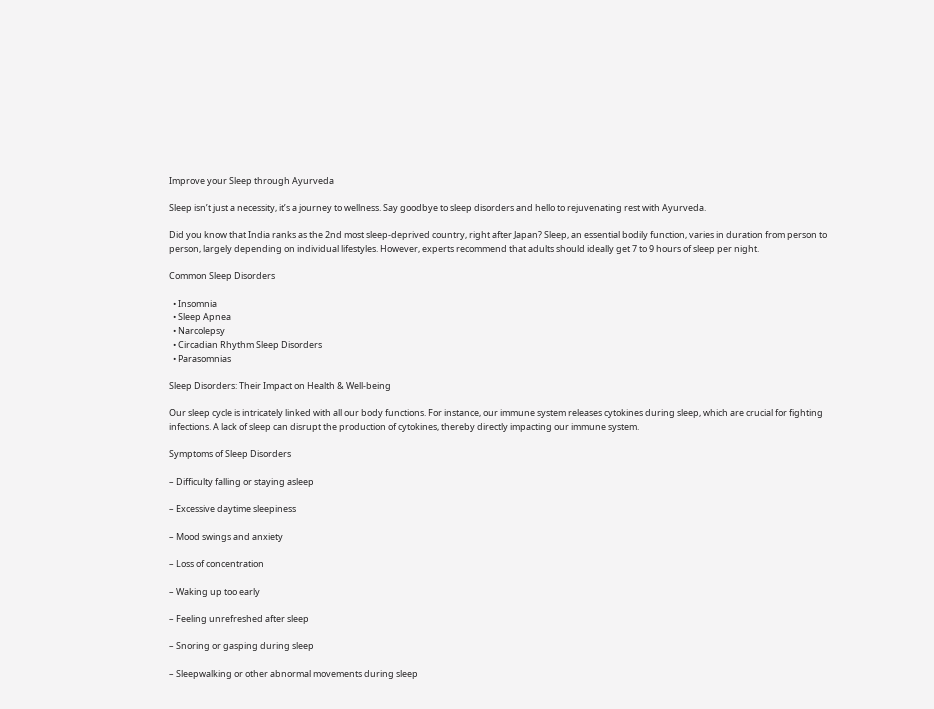Improve your Sleep through Ayurveda

Sleep isn’t just a necessity, it’s a journey to wellness. Say goodbye to sleep disorders and hello to rejuvenating rest with Ayurveda.

Did you know that India ranks as the 2nd most sleep-deprived country, right after Japan? Sleep, an essential bodily function, varies in duration from person to person, largely depending on individual lifestyles. However, experts recommend that adults should ideally get 7 to 9 hours of sleep per night.

Common Sleep Disorders

  • Insomnia
  • Sleep Apnea
  • Narcolepsy
  • Circadian Rhythm Sleep Disorders
  • Parasomnias

Sleep Disorders: Their Impact on Health & Well-being

Our sleep cycle is intricately linked with all our body functions. For instance, our immune system releases cytokines during sleep, which are crucial for fighting infections. A lack of sleep can disrupt the production of cytokines, thereby directly impacting our immune system.

Symptoms of Sleep Disorders

– Difficulty falling or staying asleep

– Excessive daytime sleepiness

– Mood swings and anxiety

– Loss of concentration

– Waking up too early

– Feeling unrefreshed after sleep

– Snoring or gasping during sleep

– Sleepwalking or other abnormal movements during sleep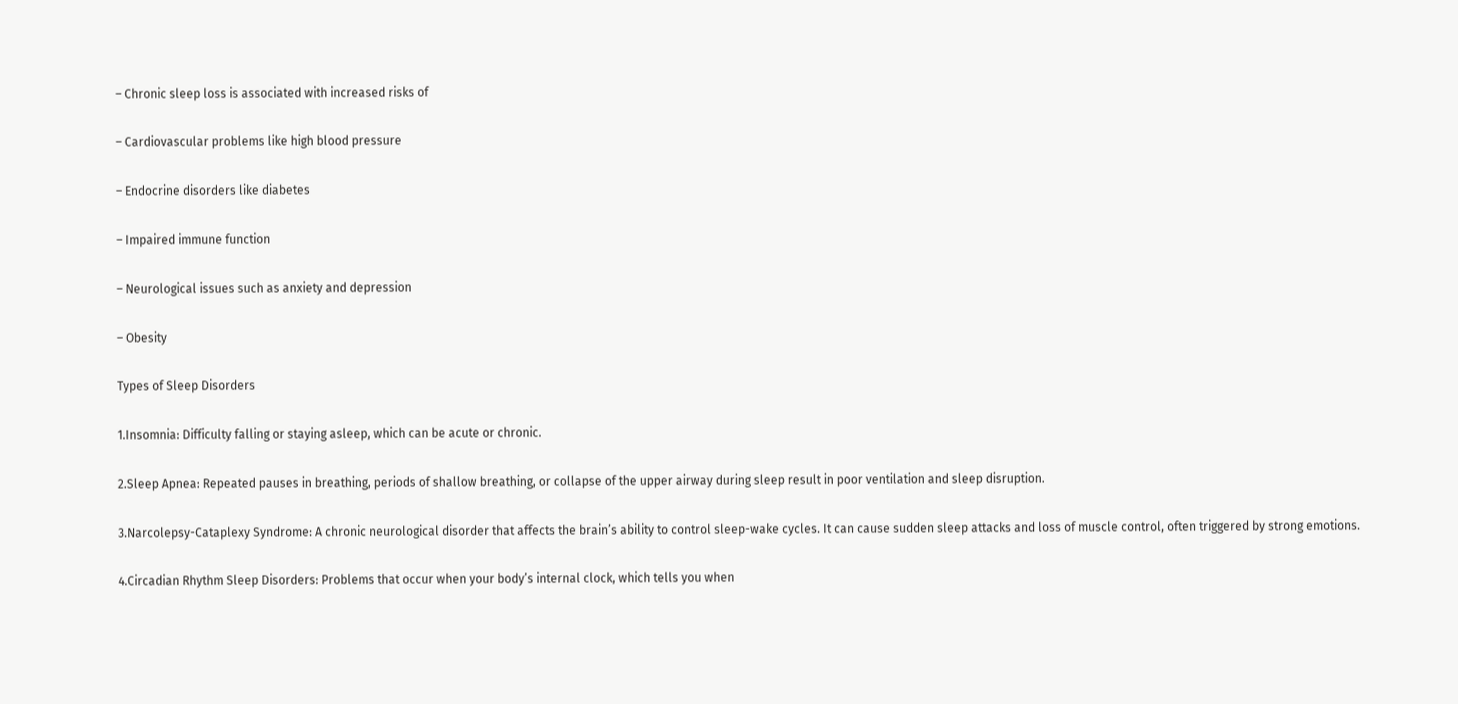– Chronic sleep loss is associated with increased risks of

– Cardiovascular problems like high blood pressure

– Endocrine disorders like diabetes

– Impaired immune function

– Neurological issues such as anxiety and depression

– Obesity

Types of Sleep Disorders

1.Insomnia: Difficulty falling or staying asleep, which can be acute or chronic.

2.Sleep Apnea: Repeated pauses in breathing, periods of shallow breathing, or collapse of the upper airway during sleep result in poor ventilation and sleep disruption.

3.Narcolepsy-Cataplexy Syndrome: A chronic neurological disorder that affects the brain’s ability to control sleep-wake cycles. It can cause sudden sleep attacks and loss of muscle control, often triggered by strong emotions.

4.Circadian Rhythm Sleep Disorders: Problems that occur when your body’s internal clock, which tells you when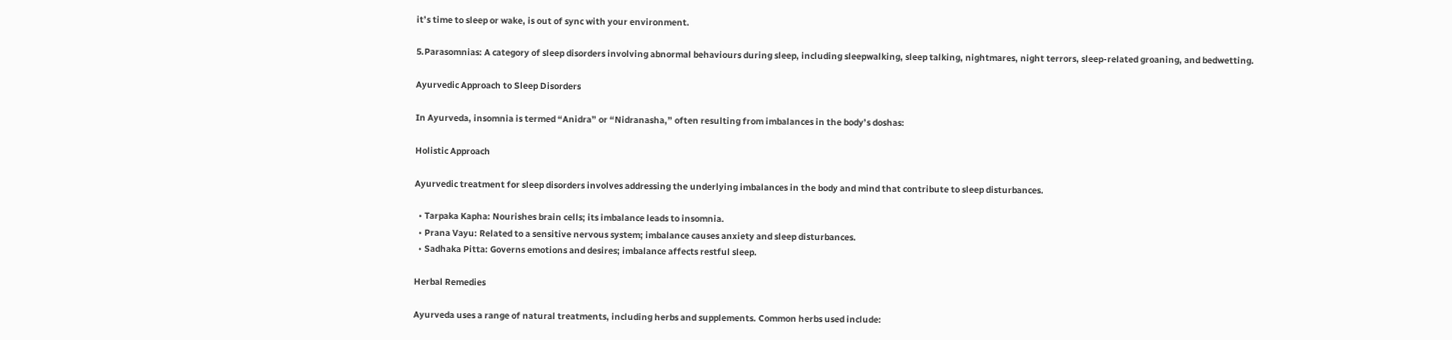it’s time to sleep or wake, is out of sync with your environment.

5.Parasomnias: A category of sleep disorders involving abnormal behaviours during sleep, including sleepwalking, sleep talking, nightmares, night terrors, sleep-related groaning, and bedwetting.

Ayurvedic Approach to Sleep Disorders

In Ayurveda, insomnia is termed “Anidra” or “Nidranasha,” often resulting from imbalances in the body’s doshas:

Holistic Approach

Ayurvedic treatment for sleep disorders involves addressing the underlying imbalances in the body and mind that contribute to sleep disturbances.

  • Tarpaka Kapha: Nourishes brain cells; its imbalance leads to insomnia.
  • Prana Vayu: Related to a sensitive nervous system; imbalance causes anxiety and sleep disturbances.
  • Sadhaka Pitta: Governs emotions and desires; imbalance affects restful sleep.

Herbal Remedies

Ayurveda uses a range of natural treatments, including herbs and supplements. Common herbs used include: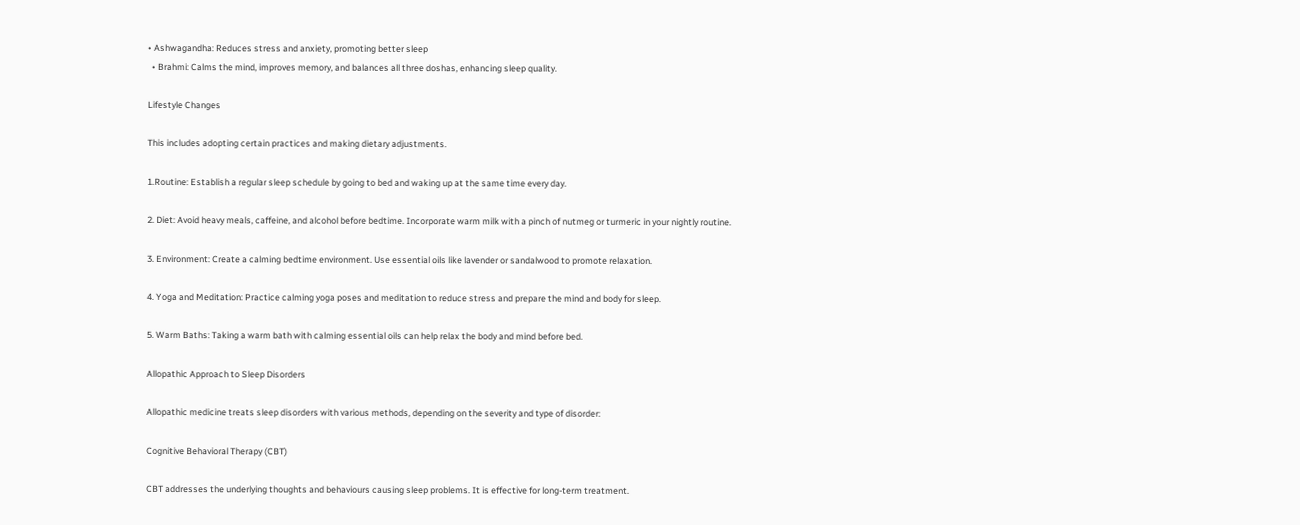• Ashwagandha: Reduces stress and anxiety, promoting better sleep
  • Brahmi: Calms the mind, improves memory, and balances all three doshas, enhancing sleep quality.

Lifestyle Changes

This includes adopting certain practices and making dietary adjustments.

1.Routine: Establish a regular sleep schedule by going to bed and waking up at the same time every day.

2. Diet: Avoid heavy meals, caffeine, and alcohol before bedtime. Incorporate warm milk with a pinch of nutmeg or turmeric in your nightly routine.

3. Environment: Create a calming bedtime environment. Use essential oils like lavender or sandalwood to promote relaxation.

4. Yoga and Meditation: Practice calming yoga poses and meditation to reduce stress and prepare the mind and body for sleep.

5. Warm Baths: Taking a warm bath with calming essential oils can help relax the body and mind before bed.

Allopathic Approach to Sleep Disorders

Allopathic medicine treats sleep disorders with various methods, depending on the severity and type of disorder:

Cognitive Behavioral Therapy (CBT)

CBT addresses the underlying thoughts and behaviours causing sleep problems. It is effective for long-term treatment.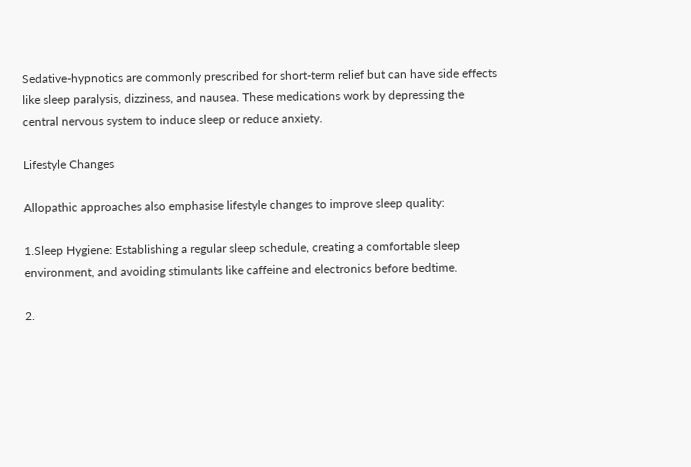Sedative-hypnotics are commonly prescribed for short-term relief but can have side effects like sleep paralysis, dizziness, and nausea. These medications work by depressing the central nervous system to induce sleep or reduce anxiety.

Lifestyle Changes

Allopathic approaches also emphasise lifestyle changes to improve sleep quality:

1.Sleep Hygiene: Establishing a regular sleep schedule, creating a comfortable sleep environment, and avoiding stimulants like caffeine and electronics before bedtime.

2.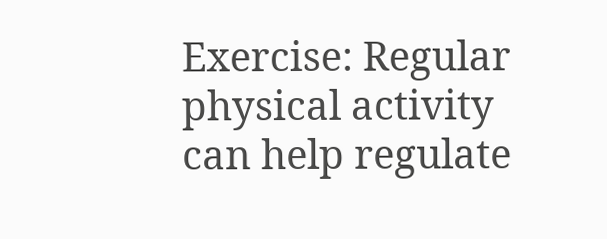Exercise: Regular physical activity can help regulate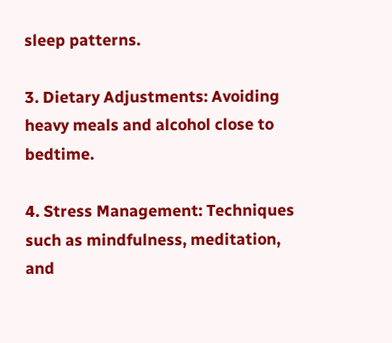sleep patterns.

3. Dietary Adjustments: Avoiding heavy meals and alcohol close to bedtime.

4. Stress Management: Techniques such as mindfulness, meditation, and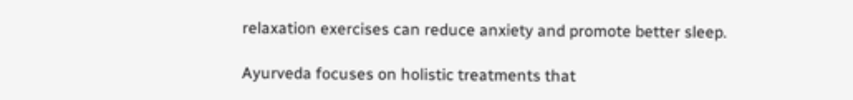relaxation exercises can reduce anxiety and promote better sleep.

Ayurveda focuses on holistic treatments that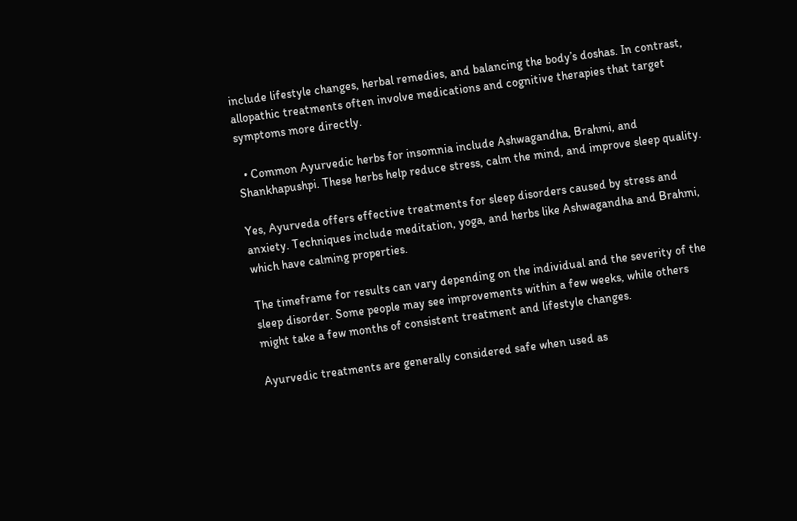include lifestyle changes, herbal remedies, and balancing the body’s doshas. In contrast, allopathic treatments often involve medications and cognitive therapies that target symptoms more directly.

  • Common Ayurvedic herbs for insomnia include Ashwagandha, Brahmi, and Shankhapushpi. These herbs help reduce stress, calm the mind, and improve sleep quality.

Yes, Ayurveda offers effective treatments for sleep disorders caused by stress and anxiety. Techniques include meditation, yoga, and herbs like Ashwagandha and Brahmi, which have calming properties.

The timeframe for results can vary depending on the individual and the severity of the sleep disorder. Some people may see improvements within a few weeks, while others might take a few months of consistent treatment and lifestyle changes.

Ayurvedic treatments are generally considered safe when used as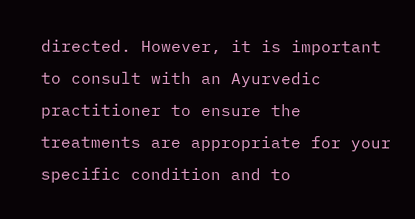directed. However, it is important to consult with an Ayurvedic practitioner to ensure the treatments are appropriate for your specific condition and to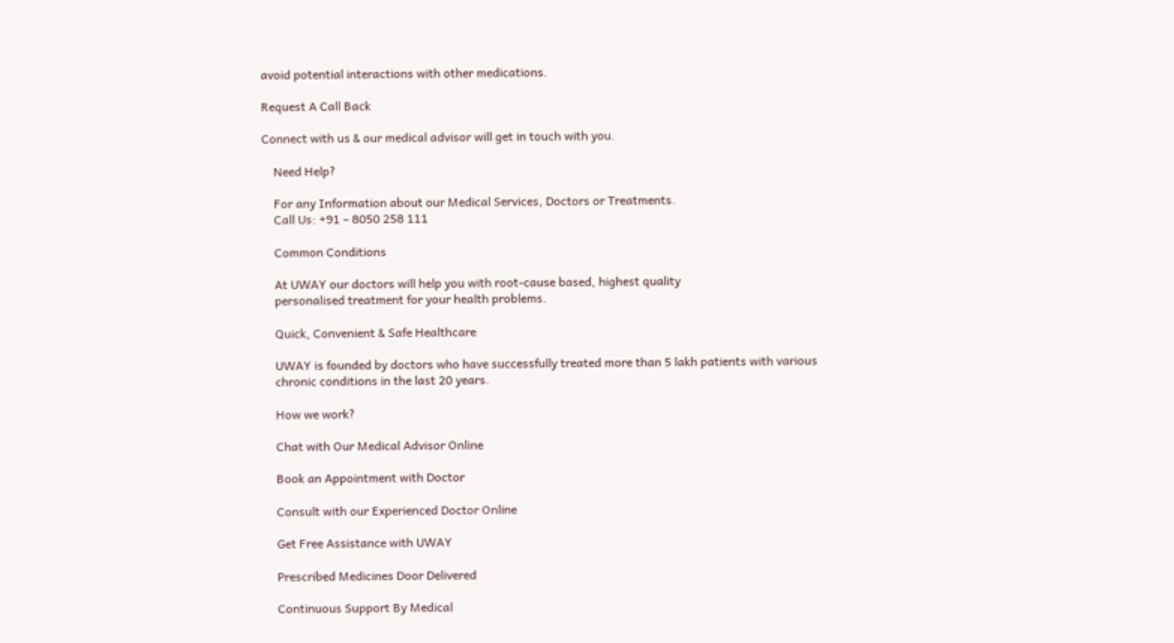avoid potential interactions with other medications.

Request A Call Back

Connect with us & our medical advisor will get in touch with you.

    Need Help?

    For any Information about our Medical Services, Doctors or Treatments.
    Call Us: +91 – 8050 258 111

    Common Conditions

    At UWAY our doctors will help you with root-cause based, highest quality
    personalised treatment for your health problems.

    Quick, Convenient & Safe Healthcare

    UWAY is founded by doctors who have successfully treated more than 5 lakh patients with various
    chronic conditions in the last 20 years.

    How we work?

    Chat with Our Medical Advisor Online

    Book an Appointment with Doctor

    Consult with our Experienced Doctor Online

    Get Free Assistance with UWAY

    Prescribed Medicines Door Delivered

    Continuous Support By Medical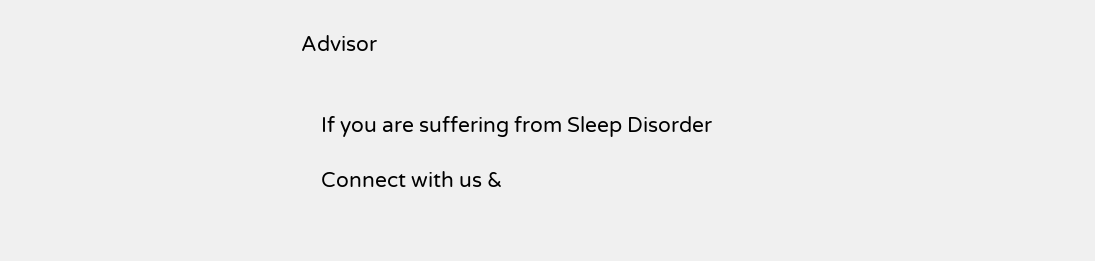Advisor


    If you are suffering from Sleep Disorder

    Connect with us &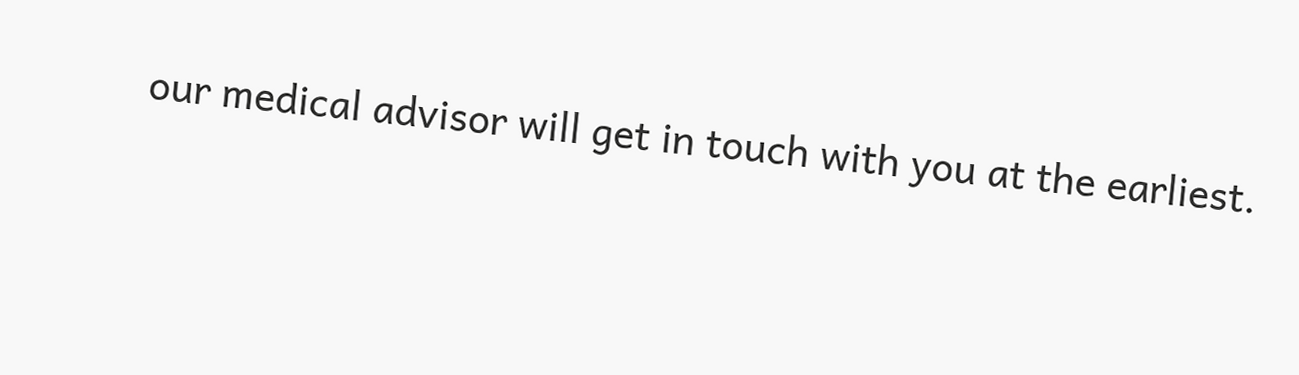our medical advisor will get in touch with you at the earliest.